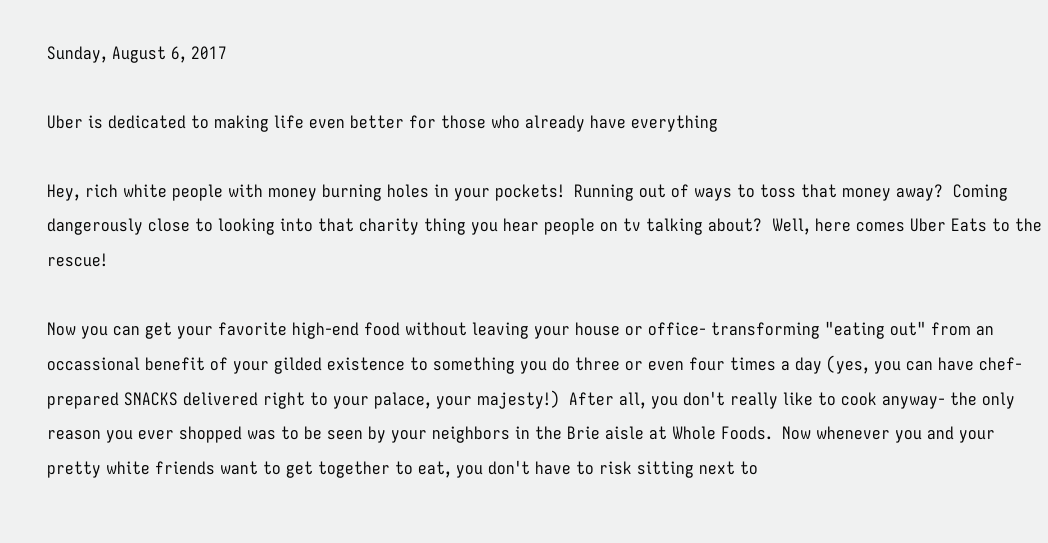Sunday, August 6, 2017

Uber is dedicated to making life even better for those who already have everything

Hey, rich white people with money burning holes in your pockets!  Running out of ways to toss that money away?  Coming dangerously close to looking into that charity thing you hear people on tv talking about?  Well, here comes Uber Eats to the rescue!

Now you can get your favorite high-end food without leaving your house or office- transforming "eating out" from an occassional benefit of your gilded existence to something you do three or even four times a day (yes, you can have chef-prepared SNACKS delivered right to your palace, your majesty!)  After all, you don't really like to cook anyway- the only reason you ever shopped was to be seen by your neighbors in the Brie aisle at Whole Foods.  Now whenever you and your pretty white friends want to get together to eat, you don't have to risk sitting next to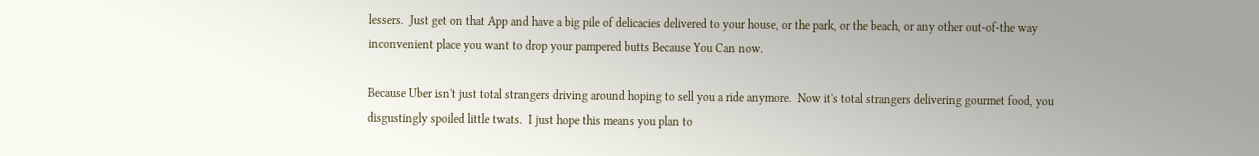lessers.  Just get on that App and have a big pile of delicacies delivered to your house, or the park, or the beach, or any other out-of-the way inconvenient place you want to drop your pampered butts Because You Can now.

Because Uber isn't just total strangers driving around hoping to sell you a ride anymore.  Now it's total strangers delivering gourmet food, you disgustingly spoiled little twats.  I just hope this means you plan to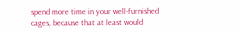spend more time in your well-furnished cages, because that at least would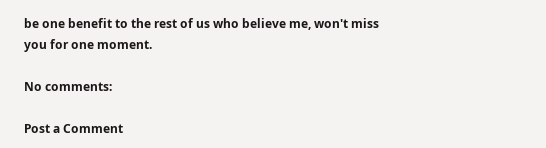be one benefit to the rest of us who believe me, won't miss you for one moment.

No comments:

Post a Comment